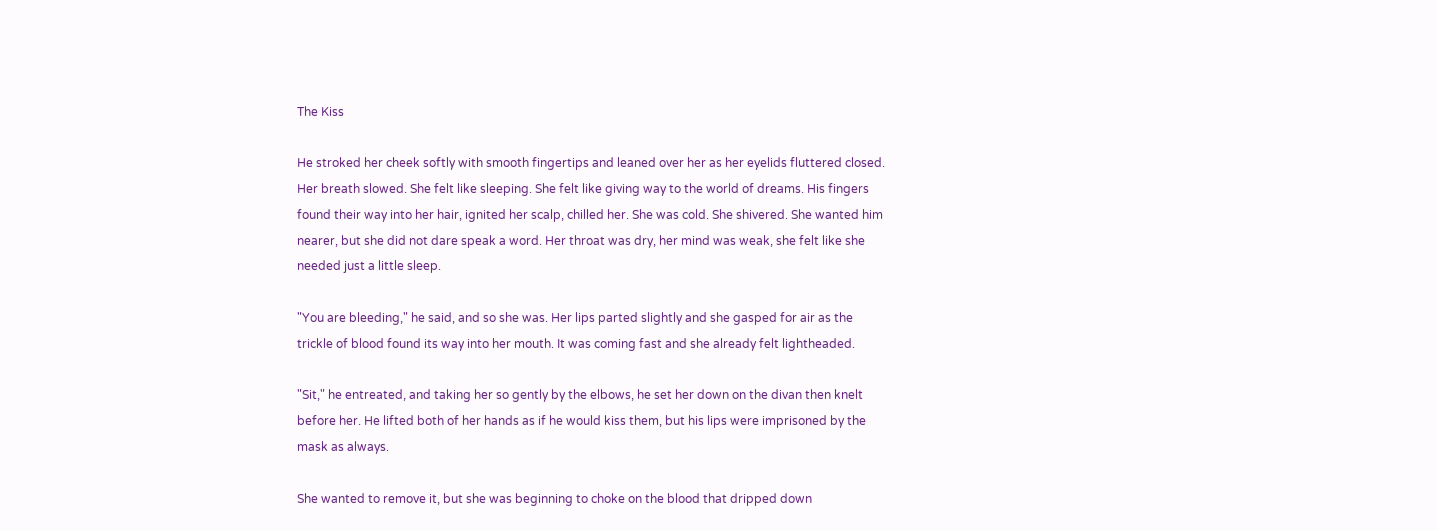The Kiss

He stroked her cheek softly with smooth fingertips and leaned over her as her eyelids fluttered closed. Her breath slowed. She felt like sleeping. She felt like giving way to the world of dreams. His fingers found their way into her hair, ignited her scalp, chilled her. She was cold. She shivered. She wanted him nearer, but she did not dare speak a word. Her throat was dry, her mind was weak, she felt like she needed just a little sleep.

"You are bleeding," he said, and so she was. Her lips parted slightly and she gasped for air as the trickle of blood found its way into her mouth. It was coming fast and she already felt lightheaded.

"Sit," he entreated, and taking her so gently by the elbows, he set her down on the divan then knelt before her. He lifted both of her hands as if he would kiss them, but his lips were imprisoned by the mask as always.

She wanted to remove it, but she was beginning to choke on the blood that dripped down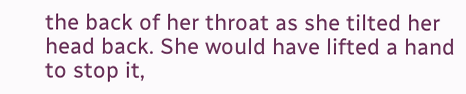the back of her throat as she tilted her head back. She would have lifted a hand to stop it,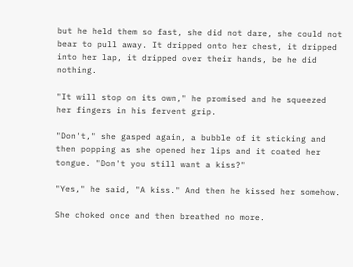but he held them so fast, she did not dare, she could not bear to pull away. It dripped onto her chest, it dripped into her lap, it dripped over their hands, be he did nothing.

"It will stop on its own," he promised and he squeezed her fingers in his fervent grip.

"Don't," she gasped again, a bubble of it sticking and then popping as she opened her lips and it coated her tongue. "Don't you still want a kiss?"

"Yes," he said, "A kiss." And then he kissed her somehow.

She choked once and then breathed no more.